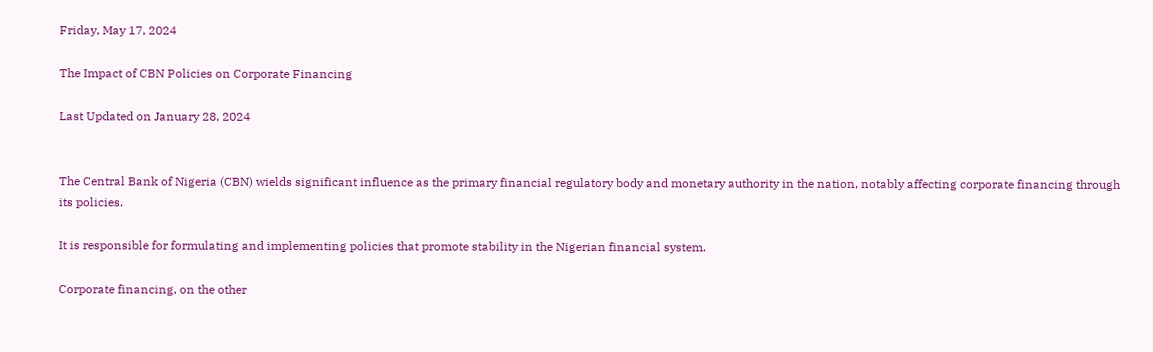Friday, May 17, 2024

The Impact of CBN Policies on Corporate Financing

Last Updated on January 28, 2024


The Central Bank of Nigeria (CBN) wields significant influence as the primary financial regulatory body and monetary authority in the nation, notably affecting corporate financing through its policies.

It is responsible for formulating and implementing policies that promote stability in the Nigerian financial system.

Corporate financing, on the other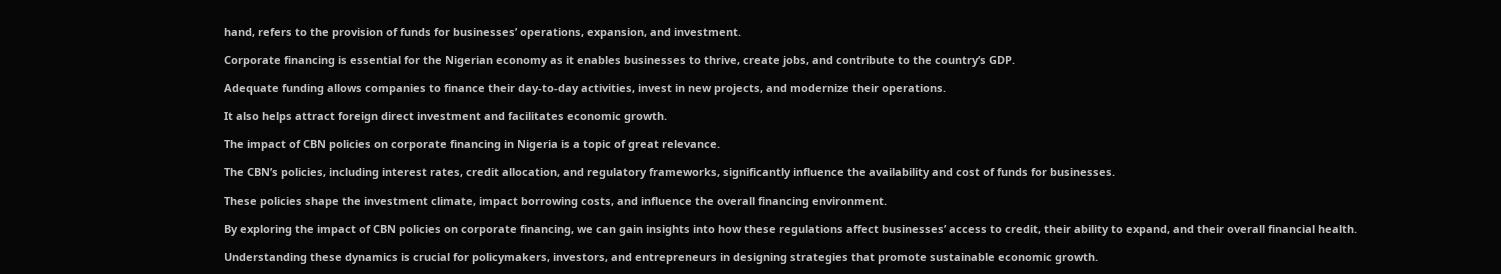hand, refers to the provision of funds for businesses’ operations, expansion, and investment.

Corporate financing is essential for the Nigerian economy as it enables businesses to thrive, create jobs, and contribute to the country’s GDP.

Adequate funding allows companies to finance their day-to-day activities, invest in new projects, and modernize their operations.

It also helps attract foreign direct investment and facilitates economic growth.

The impact of CBN policies on corporate financing in Nigeria is a topic of great relevance.

The CBN’s policies, including interest rates, credit allocation, and regulatory frameworks, significantly influence the availability and cost of funds for businesses.

These policies shape the investment climate, impact borrowing costs, and influence the overall financing environment.

By exploring the impact of CBN policies on corporate financing, we can gain insights into how these regulations affect businesses’ access to credit, their ability to expand, and their overall financial health.

Understanding these dynamics is crucial for policymakers, investors, and entrepreneurs in designing strategies that promote sustainable economic growth.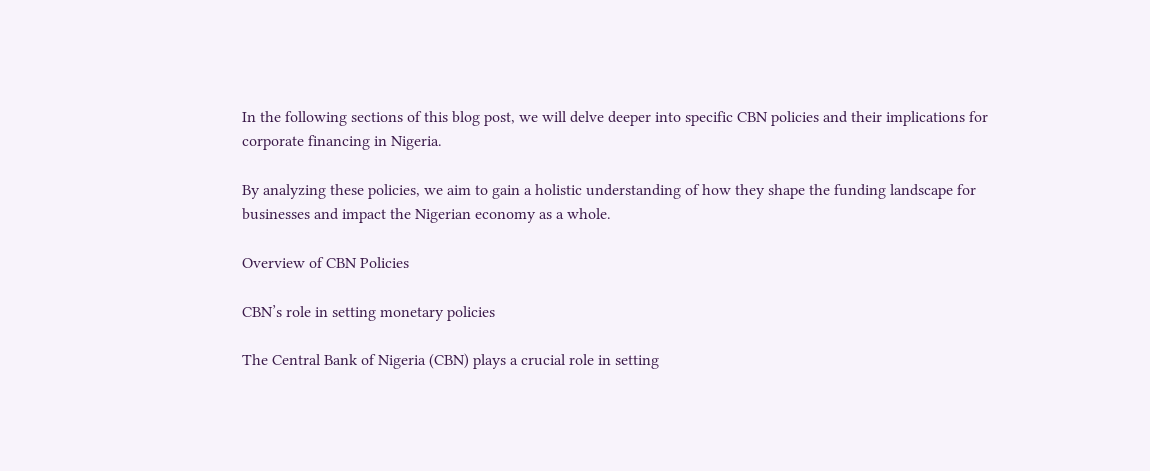In the following sections of this blog post, we will delve deeper into specific CBN policies and their implications for corporate financing in Nigeria.

By analyzing these policies, we aim to gain a holistic understanding of how they shape the funding landscape for businesses and impact the Nigerian economy as a whole.

Overview of CBN Policies

CBN’s role in setting monetary policies

The Central Bank of Nigeria (CBN) plays a crucial role in setting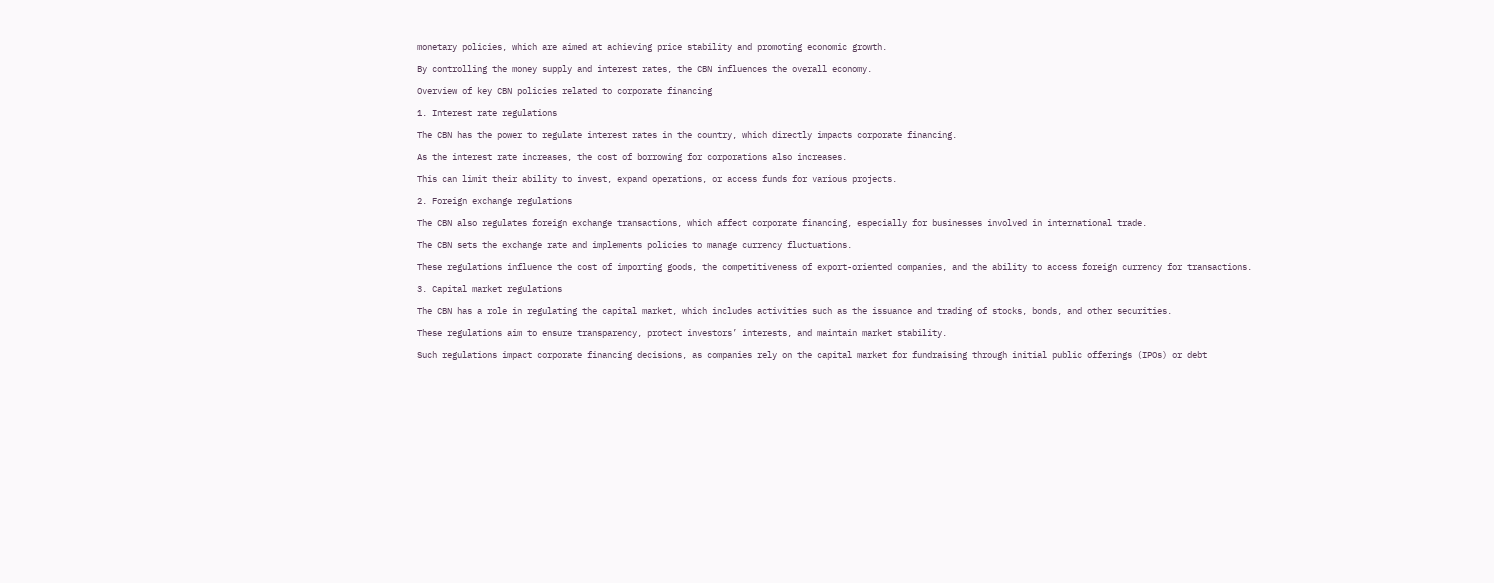monetary policies, which are aimed at achieving price stability and promoting economic growth.

By controlling the money supply and interest rates, the CBN influences the overall economy.

Overview of key CBN policies related to corporate financing

1. Interest rate regulations

The CBN has the power to regulate interest rates in the country, which directly impacts corporate financing.

As the interest rate increases, the cost of borrowing for corporations also increases.

This can limit their ability to invest, expand operations, or access funds for various projects.

2. Foreign exchange regulations

The CBN also regulates foreign exchange transactions, which affect corporate financing, especially for businesses involved in international trade.

The CBN sets the exchange rate and implements policies to manage currency fluctuations.

These regulations influence the cost of importing goods, the competitiveness of export-oriented companies, and the ability to access foreign currency for transactions.

3. Capital market regulations

The CBN has a role in regulating the capital market, which includes activities such as the issuance and trading of stocks, bonds, and other securities.

These regulations aim to ensure transparency, protect investors’ interests, and maintain market stability.

Such regulations impact corporate financing decisions, as companies rely on the capital market for fundraising through initial public offerings (IPOs) or debt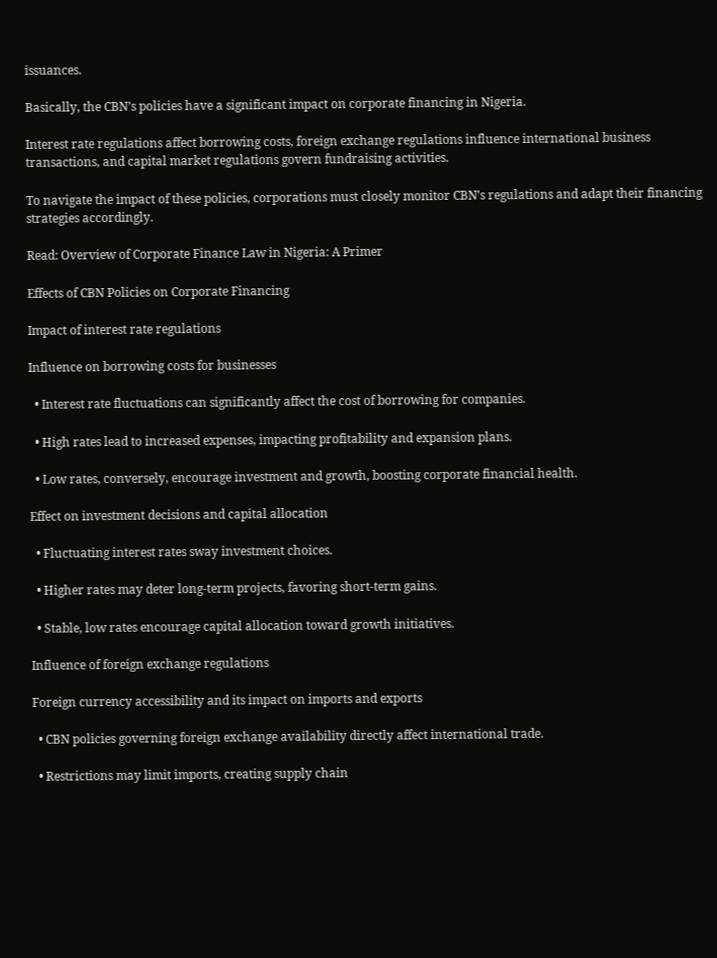issuances.

Basically, the CBN’s policies have a significant impact on corporate financing in Nigeria.

Interest rate regulations affect borrowing costs, foreign exchange regulations influence international business transactions, and capital market regulations govern fundraising activities.

To navigate the impact of these policies, corporations must closely monitor CBN’s regulations and adapt their financing strategies accordingly.

Read: Overview of Corporate Finance Law in Nigeria: A Primer

Effects of CBN Policies on Corporate Financing

Impact of interest rate regulations

Influence on borrowing costs for businesses

  • Interest rate fluctuations can significantly affect the cost of borrowing for companies.

  • High rates lead to increased expenses, impacting profitability and expansion plans.

  • Low rates, conversely, encourage investment and growth, boosting corporate financial health.

Effect on investment decisions and capital allocation

  • Fluctuating interest rates sway investment choices.

  • Higher rates may deter long-term projects, favoring short-term gains.

  • Stable, low rates encourage capital allocation toward growth initiatives.

Influence of foreign exchange regulations

Foreign currency accessibility and its impact on imports and exports

  • CBN policies governing foreign exchange availability directly affect international trade.

  • Restrictions may limit imports, creating supply chain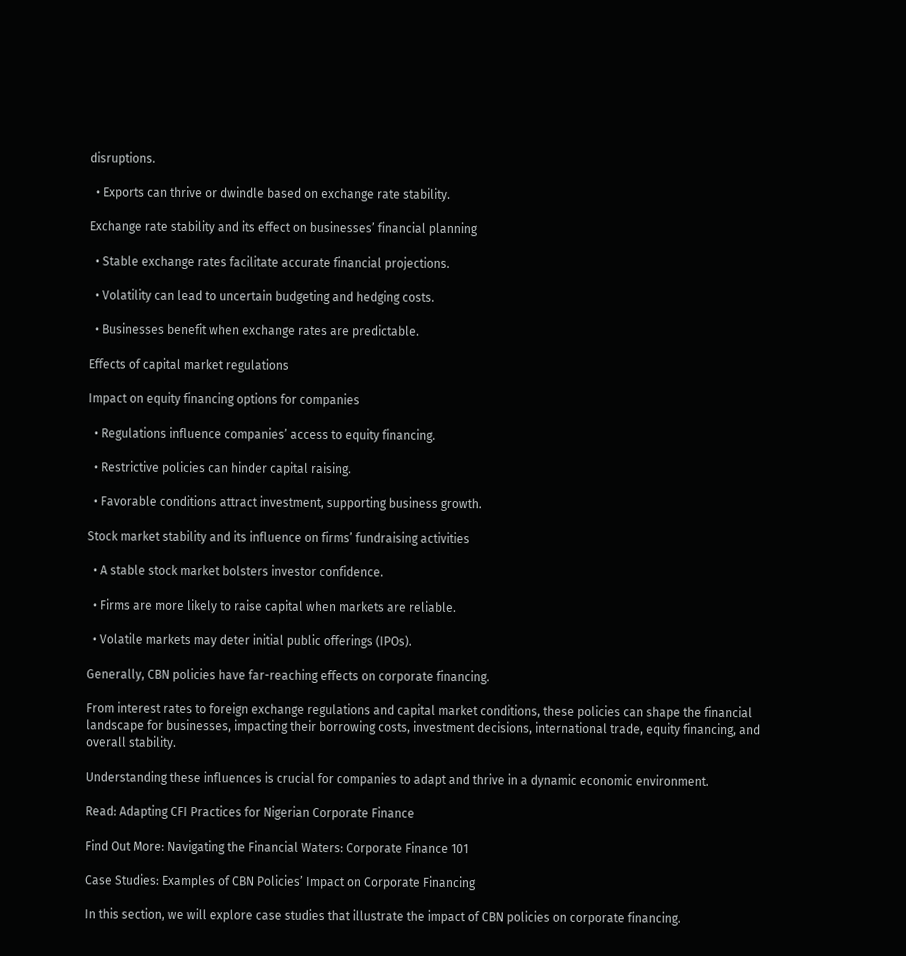disruptions.

  • Exports can thrive or dwindle based on exchange rate stability.

Exchange rate stability and its effect on businesses’ financial planning

  • Stable exchange rates facilitate accurate financial projections.

  • Volatility can lead to uncertain budgeting and hedging costs.

  • Businesses benefit when exchange rates are predictable.

Effects of capital market regulations

Impact on equity financing options for companies

  • Regulations influence companies’ access to equity financing.

  • Restrictive policies can hinder capital raising.

  • Favorable conditions attract investment, supporting business growth.

Stock market stability and its influence on firms’ fundraising activities

  • A stable stock market bolsters investor confidence.

  • Firms are more likely to raise capital when markets are reliable.

  • Volatile markets may deter initial public offerings (IPOs).

Generally, CBN policies have far-reaching effects on corporate financing.

From interest rates to foreign exchange regulations and capital market conditions, these policies can shape the financial landscape for businesses, impacting their borrowing costs, investment decisions, international trade, equity financing, and overall stability.

Understanding these influences is crucial for companies to adapt and thrive in a dynamic economic environment.

Read: Adapting CFI Practices for Nigerian Corporate Finance

Find Out More: Navigating the Financial Waters: Corporate Finance 101

Case Studies: Examples of CBN Policies’ Impact on Corporate Financing

In this section, we will explore case studies that illustrate the impact of CBN policies on corporate financing.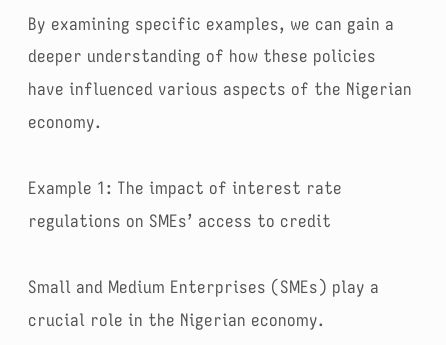By examining specific examples, we can gain a deeper understanding of how these policies have influenced various aspects of the Nigerian economy.

Example 1: The impact of interest rate regulations on SMEs’ access to credit

Small and Medium Enterprises (SMEs) play a crucial role in the Nigerian economy.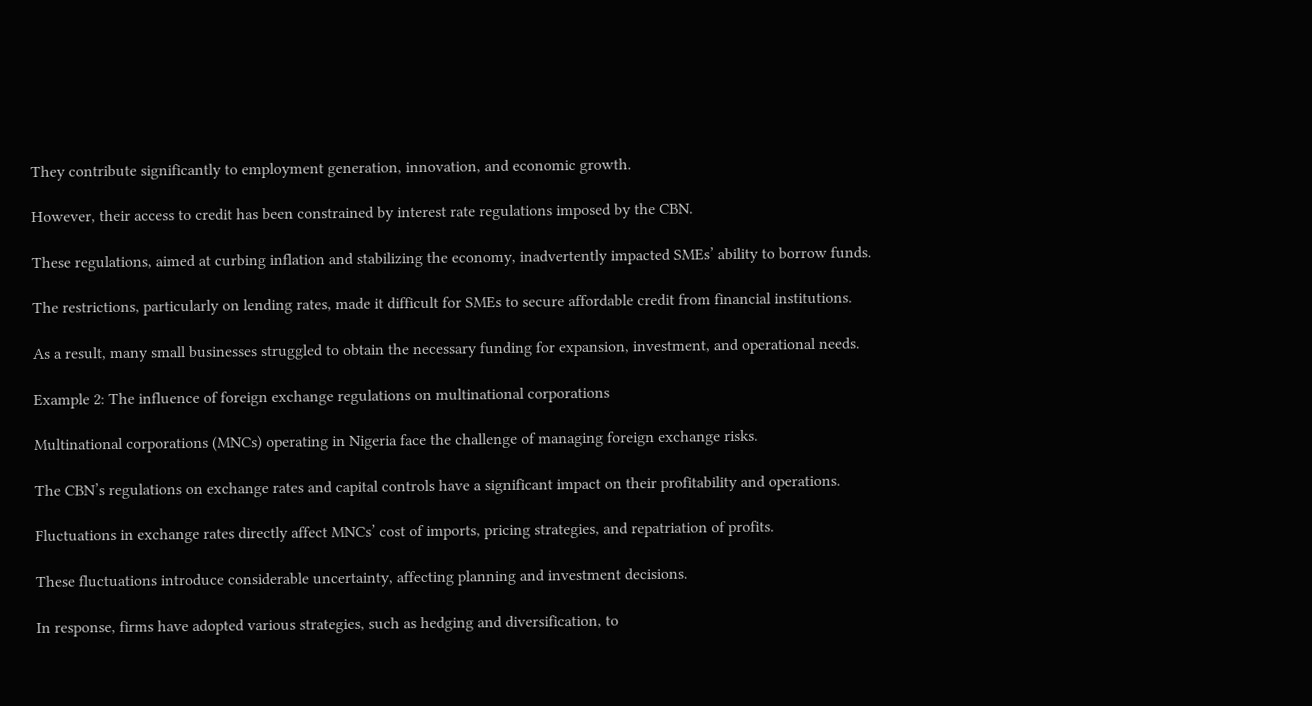They contribute significantly to employment generation, innovation, and economic growth.

However, their access to credit has been constrained by interest rate regulations imposed by the CBN.

These regulations, aimed at curbing inflation and stabilizing the economy, inadvertently impacted SMEs’ ability to borrow funds.

The restrictions, particularly on lending rates, made it difficult for SMEs to secure affordable credit from financial institutions.

As a result, many small businesses struggled to obtain the necessary funding for expansion, investment, and operational needs.

Example 2: The influence of foreign exchange regulations on multinational corporations

Multinational corporations (MNCs) operating in Nigeria face the challenge of managing foreign exchange risks.

The CBN’s regulations on exchange rates and capital controls have a significant impact on their profitability and operations.

Fluctuations in exchange rates directly affect MNCs’ cost of imports, pricing strategies, and repatriation of profits.

These fluctuations introduce considerable uncertainty, affecting planning and investment decisions.

In response, firms have adopted various strategies, such as hedging and diversification, to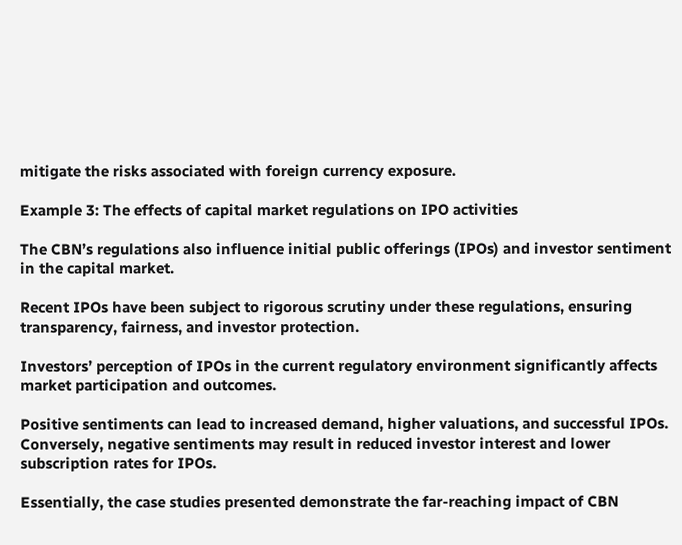mitigate the risks associated with foreign currency exposure.

Example 3: The effects of capital market regulations on IPO activities

The CBN’s regulations also influence initial public offerings (IPOs) and investor sentiment in the capital market.

Recent IPOs have been subject to rigorous scrutiny under these regulations, ensuring transparency, fairness, and investor protection.

Investors’ perception of IPOs in the current regulatory environment significantly affects market participation and outcomes.

Positive sentiments can lead to increased demand, higher valuations, and successful IPOs. Conversely, negative sentiments may result in reduced investor interest and lower subscription rates for IPOs.

Essentially, the case studies presented demonstrate the far-reaching impact of CBN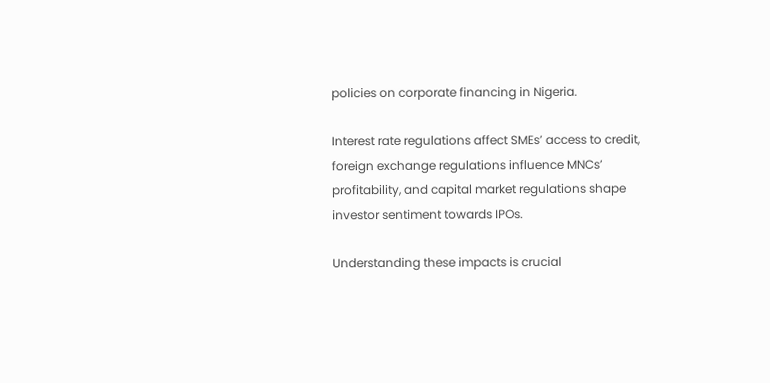policies on corporate financing in Nigeria.

Interest rate regulations affect SMEs’ access to credit, foreign exchange regulations influence MNCs’ profitability, and capital market regulations shape investor sentiment towards IPOs.

Understanding these impacts is crucial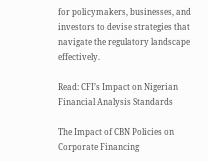for policymakers, businesses, and investors to devise strategies that navigate the regulatory landscape effectively.

Read: CFI’s Impact on Nigerian Financial Analysis Standards

The Impact of CBN Policies on Corporate Financing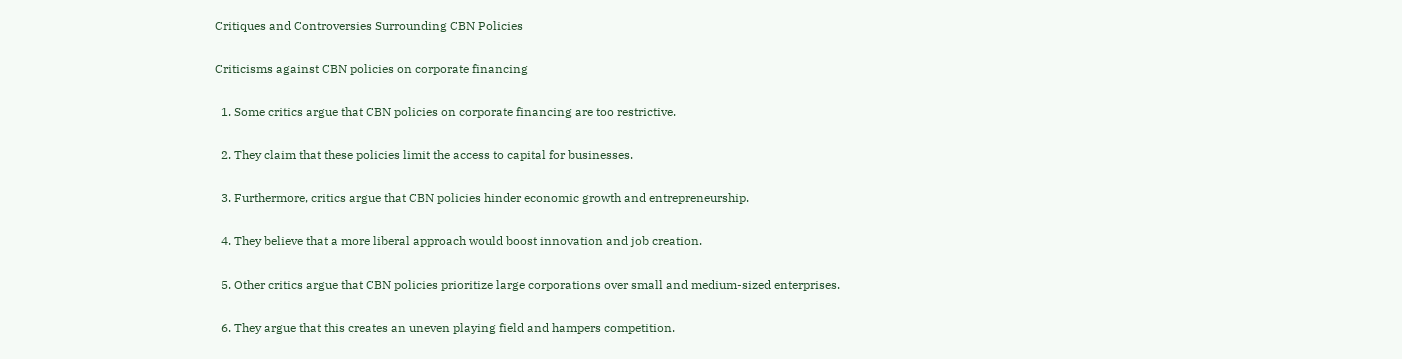Critiques and Controversies Surrounding CBN Policies

Criticisms against CBN policies on corporate financing

  1. Some critics argue that CBN policies on corporate financing are too restrictive.

  2. They claim that these policies limit the access to capital for businesses.

  3. Furthermore, critics argue that CBN policies hinder economic growth and entrepreneurship.

  4. They believe that a more liberal approach would boost innovation and job creation.

  5. Other critics argue that CBN policies prioritize large corporations over small and medium-sized enterprises.

  6. They argue that this creates an uneven playing field and hampers competition.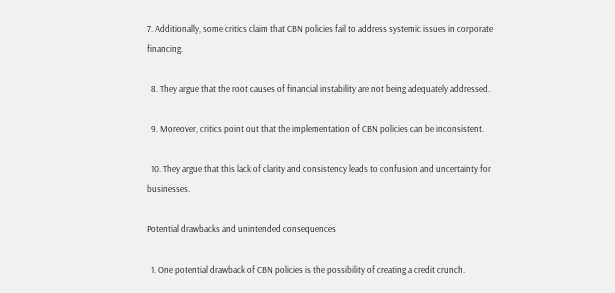7. Additionally, some critics claim that CBN policies fail to address systemic issues in corporate financing.

  8. They argue that the root causes of financial instability are not being adequately addressed.

  9. Moreover, critics point out that the implementation of CBN policies can be inconsistent.

  10. They argue that this lack of clarity and consistency leads to confusion and uncertainty for businesses.

Potential drawbacks and unintended consequences

  1. One potential drawback of CBN policies is the possibility of creating a credit crunch.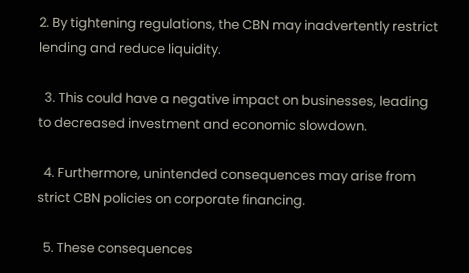2. By tightening regulations, the CBN may inadvertently restrict lending and reduce liquidity.

  3. This could have a negative impact on businesses, leading to decreased investment and economic slowdown.

  4. Furthermore, unintended consequences may arise from strict CBN policies on corporate financing.

  5. These consequences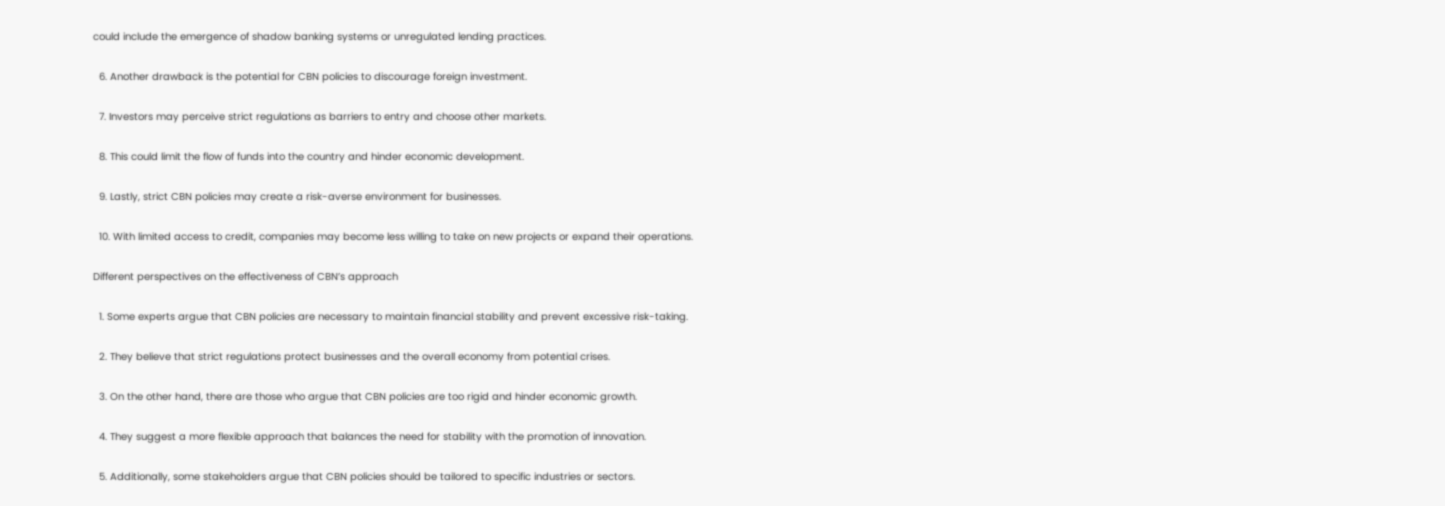could include the emergence of shadow banking systems or unregulated lending practices.

  6. Another drawback is the potential for CBN policies to discourage foreign investment.

  7. Investors may perceive strict regulations as barriers to entry and choose other markets.

  8. This could limit the flow of funds into the country and hinder economic development.

  9. Lastly, strict CBN policies may create a risk-averse environment for businesses.

  10. With limited access to credit, companies may become less willing to take on new projects or expand their operations.

Different perspectives on the effectiveness of CBN’s approach

  1. Some experts argue that CBN policies are necessary to maintain financial stability and prevent excessive risk-taking.

  2. They believe that strict regulations protect businesses and the overall economy from potential crises.

  3. On the other hand, there are those who argue that CBN policies are too rigid and hinder economic growth.

  4. They suggest a more flexible approach that balances the need for stability with the promotion of innovation.

  5. Additionally, some stakeholders argue that CBN policies should be tailored to specific industries or sectors.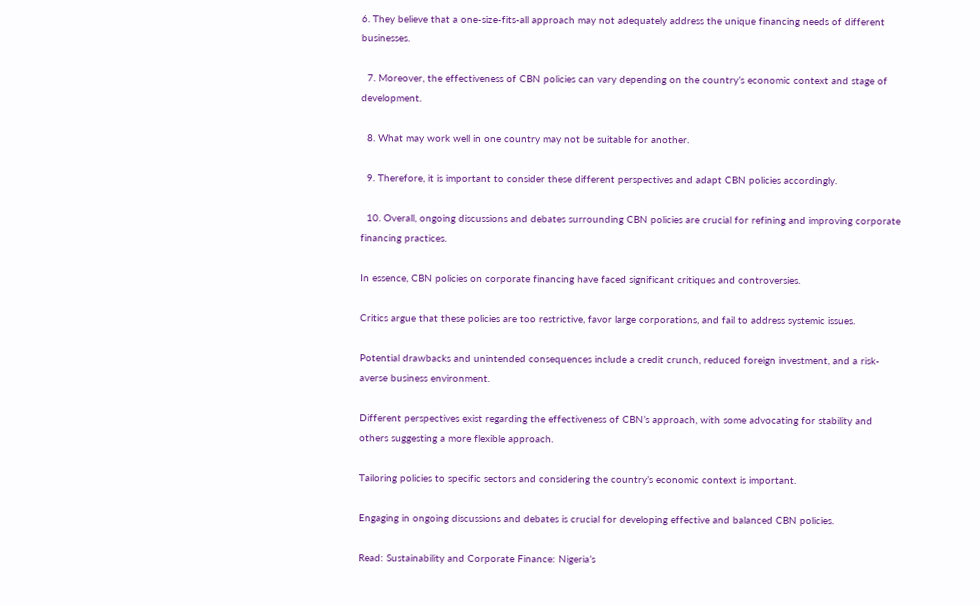6. They believe that a one-size-fits-all approach may not adequately address the unique financing needs of different businesses.

  7. Moreover, the effectiveness of CBN policies can vary depending on the country’s economic context and stage of development.

  8. What may work well in one country may not be suitable for another.

  9. Therefore, it is important to consider these different perspectives and adapt CBN policies accordingly.

  10. Overall, ongoing discussions and debates surrounding CBN policies are crucial for refining and improving corporate financing practices.

In essence, CBN policies on corporate financing have faced significant critiques and controversies.

Critics argue that these policies are too restrictive, favor large corporations, and fail to address systemic issues.

Potential drawbacks and unintended consequences include a credit crunch, reduced foreign investment, and a risk-averse business environment.

Different perspectives exist regarding the effectiveness of CBN’s approach, with some advocating for stability and others suggesting a more flexible approach.

Tailoring policies to specific sectors and considering the country’s economic context is important.

Engaging in ongoing discussions and debates is crucial for developing effective and balanced CBN policies.

Read: Sustainability and Corporate Finance: Nigeria’s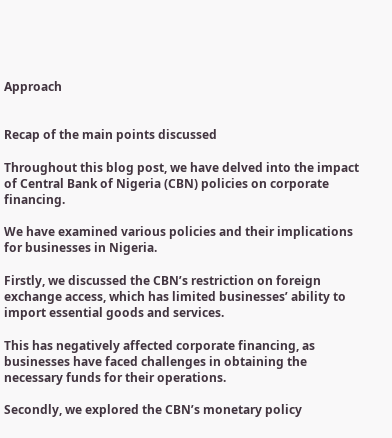Approach


Recap of the main points discussed

Throughout this blog post, we have delved into the impact of Central Bank of Nigeria (CBN) policies on corporate financing.

We have examined various policies and their implications for businesses in Nigeria.

Firstly, we discussed the CBN’s restriction on foreign exchange access, which has limited businesses’ ability to import essential goods and services.

This has negatively affected corporate financing, as businesses have faced challenges in obtaining the necessary funds for their operations.

Secondly, we explored the CBN’s monetary policy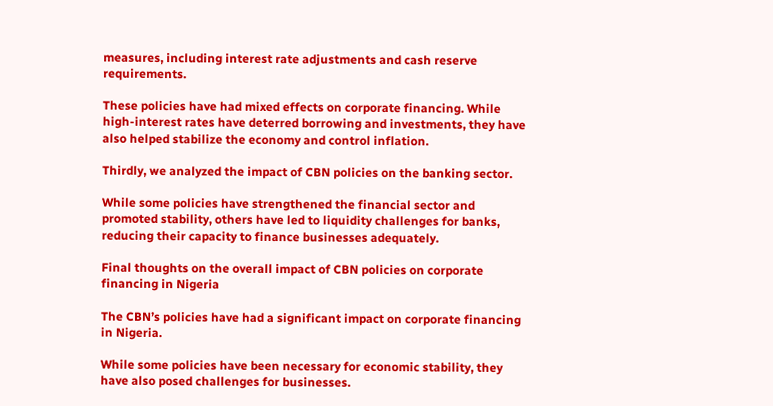measures, including interest rate adjustments and cash reserve requirements.

These policies have had mixed effects on corporate financing. While high-interest rates have deterred borrowing and investments, they have also helped stabilize the economy and control inflation.

Thirdly, we analyzed the impact of CBN policies on the banking sector.

While some policies have strengthened the financial sector and promoted stability, others have led to liquidity challenges for banks, reducing their capacity to finance businesses adequately.

Final thoughts on the overall impact of CBN policies on corporate financing in Nigeria

The CBN’s policies have had a significant impact on corporate financing in Nigeria.

While some policies have been necessary for economic stability, they have also posed challenges for businesses.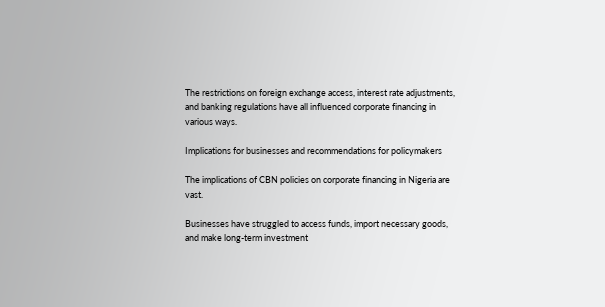The restrictions on foreign exchange access, interest rate adjustments, and banking regulations have all influenced corporate financing in various ways.

Implications for businesses and recommendations for policymakers

The implications of CBN policies on corporate financing in Nigeria are vast.

Businesses have struggled to access funds, import necessary goods, and make long-term investment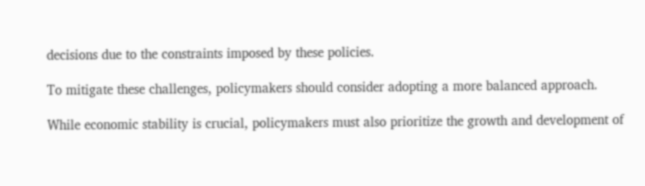decisions due to the constraints imposed by these policies.

To mitigate these challenges, policymakers should consider adopting a more balanced approach.

While economic stability is crucial, policymakers must also prioritize the growth and development of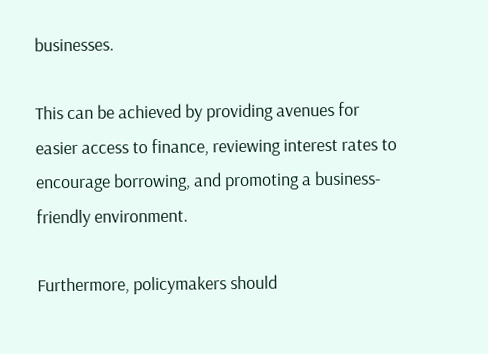businesses.

This can be achieved by providing avenues for easier access to finance, reviewing interest rates to encourage borrowing, and promoting a business-friendly environment.

Furthermore, policymakers should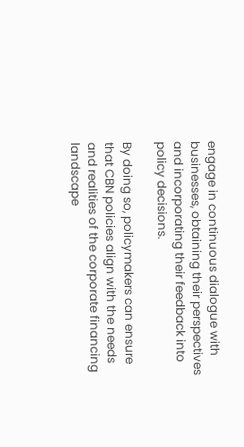engage in continuous dialogue with businesses, obtaining their perspectives and incorporating their feedback into policy decisions.

By doing so, policymakers can ensure that CBN policies align with the needs and realities of the corporate financing landscape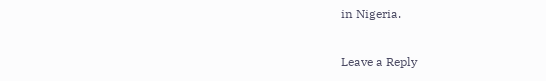in Nigeria.

Leave a Reply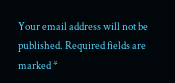Your email address will not be published. Required fields are marked *